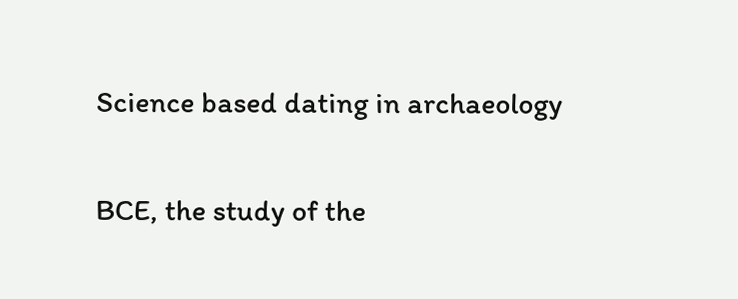Science based dating in archaeology

BCE, the study of the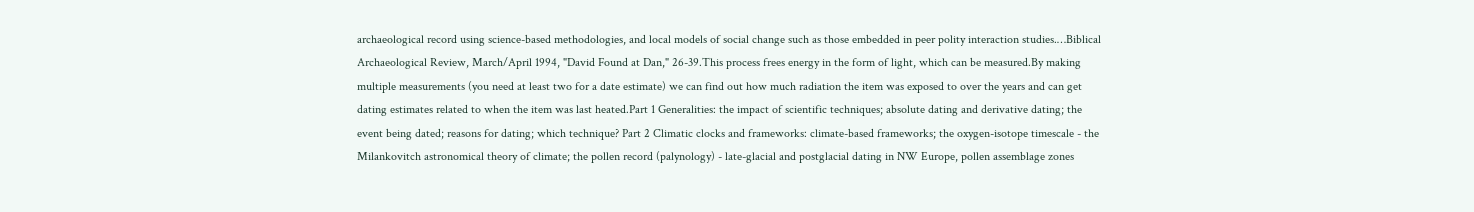archaeological record using science-based methodologies, and local models of social change such as those embedded in peer polity interaction studies.…Biblical Archaeological Review, March/April 1994, "David Found at Dan," 26-39.This process frees energy in the form of light, which can be measured.By making multiple measurements (you need at least two for a date estimate) we can find out how much radiation the item was exposed to over the years and can get dating estimates related to when the item was last heated.Part 1 Generalities: the impact of scientific techniques; absolute dating and derivative dating; the event being dated; reasons for dating; which technique? Part 2 Climatic clocks and frameworks: climate-based frameworks; the oxygen-isotope timescale - the Milankovitch astronomical theory of climate; the pollen record (palynology) - late-glacial and postglacial dating in NW Europe, pollen assemblage zones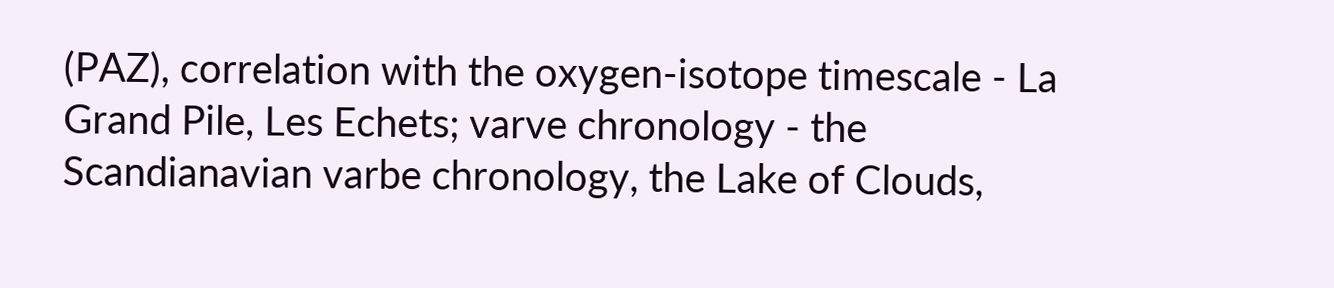(PAZ), correlation with the oxygen-isotope timescale - La Grand Pile, Les Echets; varve chronology - the Scandianavian varbe chronology, the Lake of Clouds,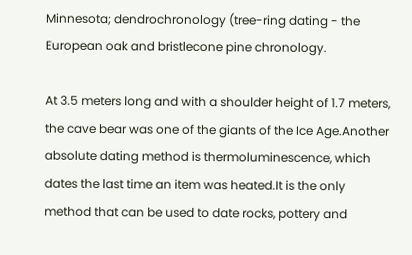Minnesota; dendrochronology (tree-ring dating - the European oak and bristlecone pine chronology.

At 3.5 meters long and with a shoulder height of 1.7 meters, the cave bear was one of the giants of the Ice Age.Another absolute dating method is thermoluminescence, which dates the last time an item was heated.It is the only method that can be used to date rocks, pottery and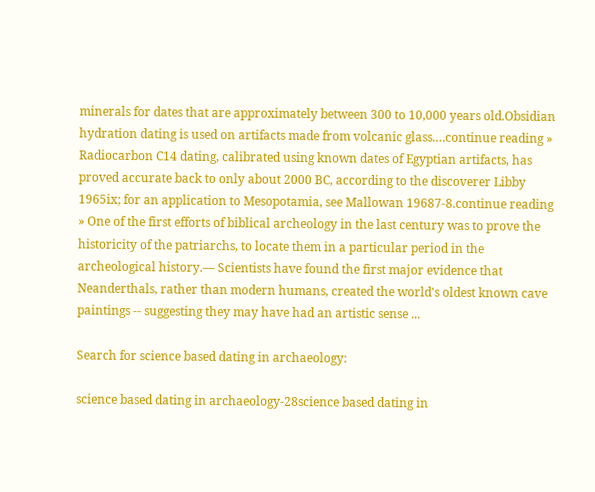minerals for dates that are approximately between 300 to 10,000 years old.Obsidian hydration dating is used on artifacts made from volcanic glass.…continue reading » Radiocarbon C14 dating, calibrated using known dates of Egyptian artifacts, has proved accurate back to only about 2000 BC, according to the discoverer Libby 1965ix; for an application to Mesopotamia, see Mallowan 19687-8.continue reading » One of the first efforts of biblical archeology in the last century was to prove the historicity of the patriarchs, to locate them in a particular period in the archeological history.— Scientists have found the first major evidence that Neanderthals, rather than modern humans, created the world's oldest known cave paintings -- suggesting they may have had an artistic sense ...

Search for science based dating in archaeology:

science based dating in archaeology-28science based dating in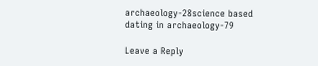archaeology-28science based dating in archaeology-79

Leave a Reply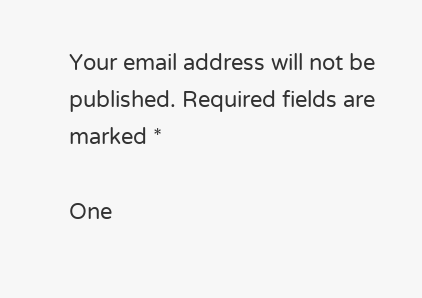Your email address will not be published. Required fields are marked *

One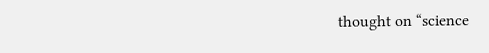thought on “science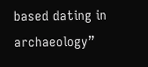based dating in archaeology”